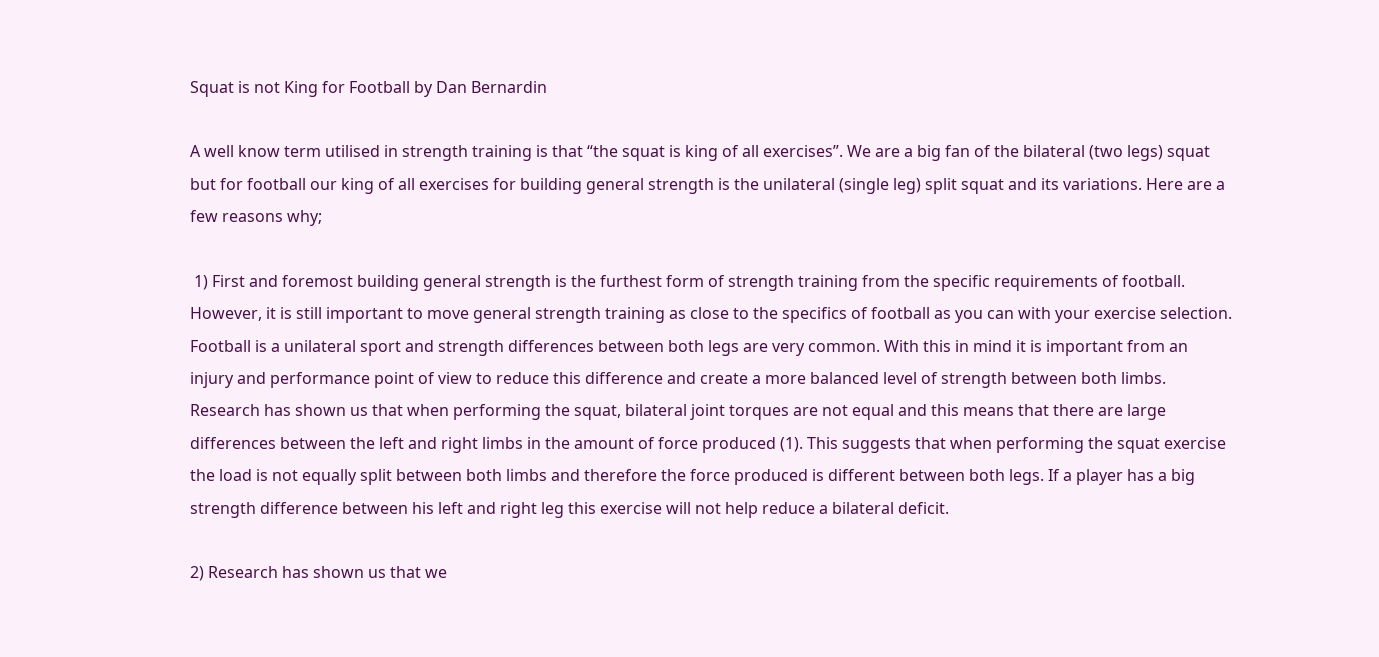Squat is not King for Football by Dan Bernardin

A well know term utilised in strength training is that “the squat is king of all exercises”. We are a big fan of the bilateral (two legs) squat but for football our king of all exercises for building general strength is the unilateral (single leg) split squat and its variations. Here are a few reasons why;

 1) First and foremost building general strength is the furthest form of strength training from the specific requirements of football. However, it is still important to move general strength training as close to the specifics of football as you can with your exercise selection. Football is a unilateral sport and strength differences between both legs are very common. With this in mind it is important from an injury and performance point of view to reduce this difference and create a more balanced level of strength between both limbs. Research has shown us that when performing the squat, bilateral joint torques are not equal and this means that there are large differences between the left and right limbs in the amount of force produced (1). This suggests that when performing the squat exercise the load is not equally split between both limbs and therefore the force produced is different between both legs. If a player has a big strength difference between his left and right leg this exercise will not help reduce a bilateral deficit.

2) Research has shown us that we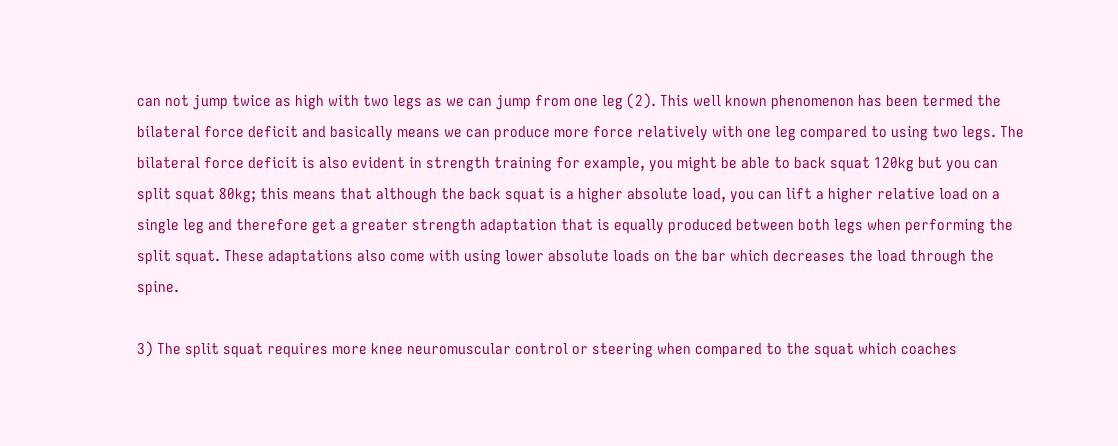can not jump twice as high with two legs as we can jump from one leg (2). This well known phenomenon has been termed the bilateral force deficit and basically means we can produce more force relatively with one leg compared to using two legs. The bilateral force deficit is also evident in strength training for example, you might be able to back squat 120kg but you can split squat 80kg; this means that although the back squat is a higher absolute load, you can lift a higher relative load on a single leg and therefore get a greater strength adaptation that is equally produced between both legs when performing the split squat. These adaptations also come with using lower absolute loads on the bar which decreases the load through the spine.

3) The split squat requires more knee neuromuscular control or steering when compared to the squat which coaches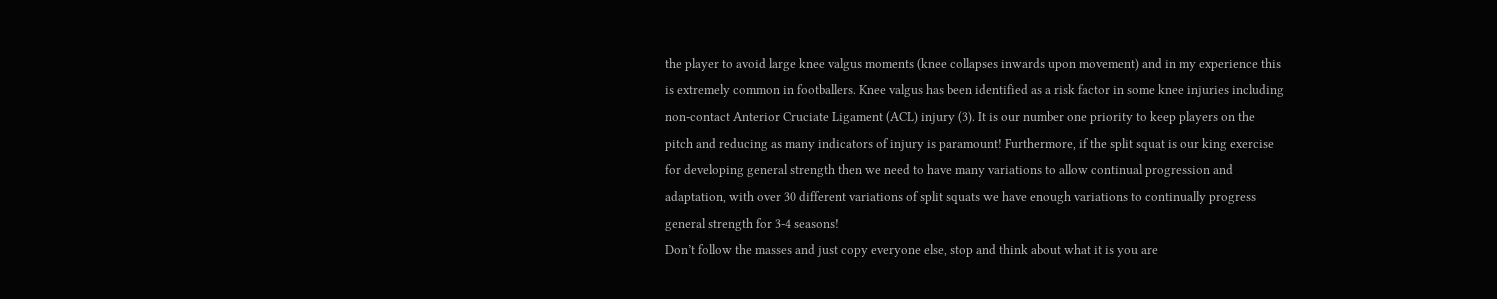the player to avoid large knee valgus moments (knee collapses inwards upon movement) and in my experience this is extremely common in footballers. Knee valgus has been identified as a risk factor in some knee injuries including non-contact Anterior Cruciate Ligament (ACL) injury (3). It is our number one priority to keep players on the pitch and reducing as many indicators of injury is paramount! Furthermore, if the split squat is our king exercise for developing general strength then we need to have many variations to allow continual progression and adaptation, with over 30 different variations of split squats we have enough variations to continually progress general strength for 3-4 seasons!
Don’t follow the masses and just copy everyone else, stop and think about what it is you are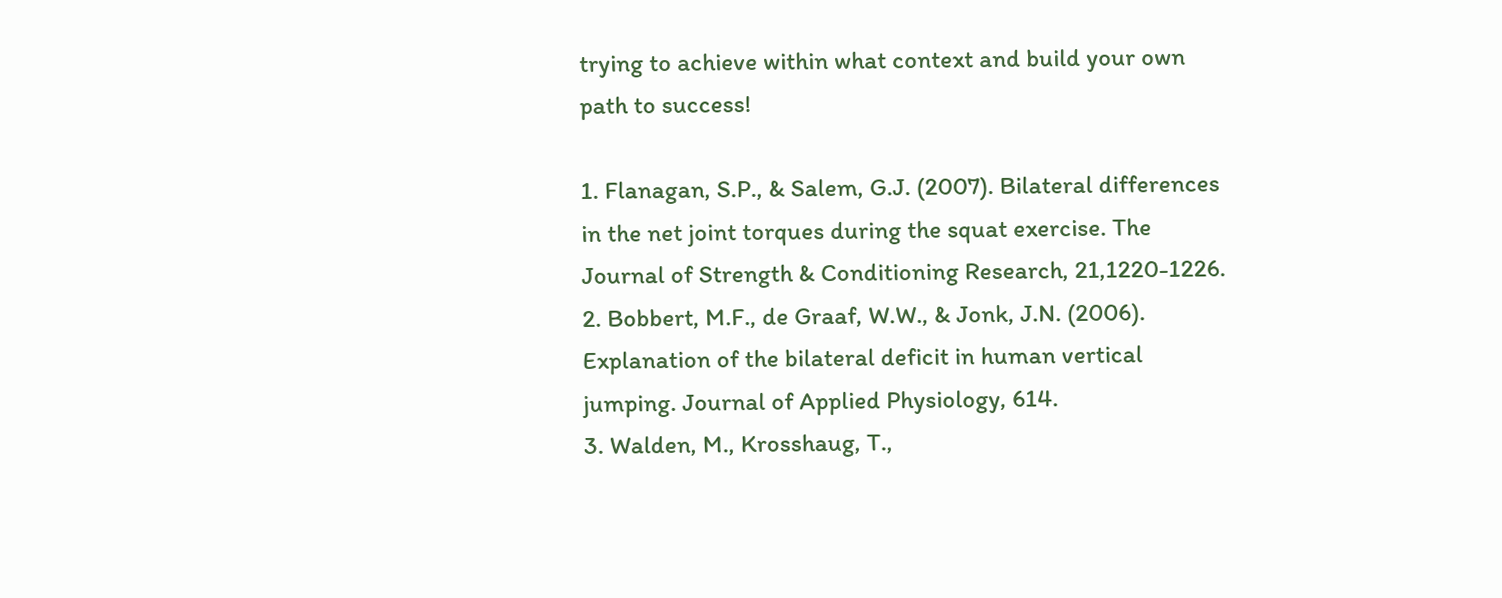trying to achieve within what context and build your own path to success!

1. Flanagan, S.P., & Salem, G.J. (2007). Bilateral differences in the net joint torques during the squat exercise. The Journal of Strength & Conditioning Research, 21,1220-1226.
2. Bobbert, M.F., de Graaf, W.W., & Jonk, J.N. (2006). Explanation of the bilateral deficit in human vertical jumping. Journal of Applied Physiology, 614.
3. Walden, M., Krosshaug, T.,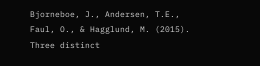Bjorneboe, J., Andersen, T.E., Faul, O., & Hagglund, M. (2015). Three distinct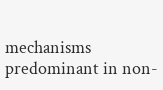mechanisms predominant in non-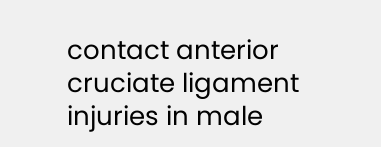contact anterior cruciate ligament injuries in male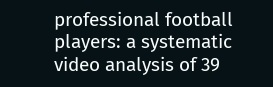professional football players: a systematic video analysis of 39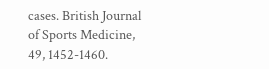cases. British Journal of Sports Medicine, 49, 1452-1460.